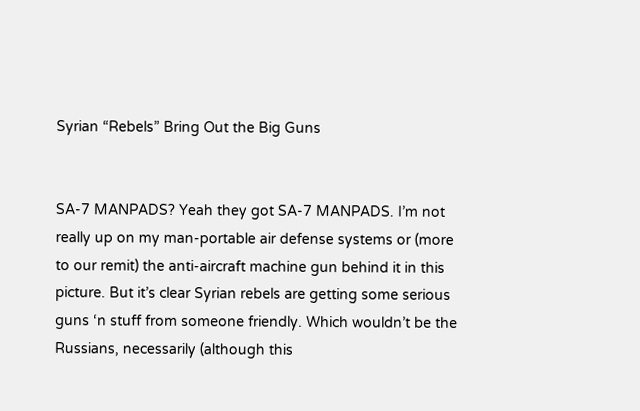Syrian “Rebels” Bring Out the Big Guns


SA-7 MANPADS? Yeah they got SA-7 MANPADS. I’m not really up on my man-portable air defense systems or (more to our remit) the anti-aircraft machine gun behind it in this picture. But it’s clear Syrian rebels are getting some serious guns ‘n stuff from someone friendly. Which wouldn’t be the Russians, necessarily (although this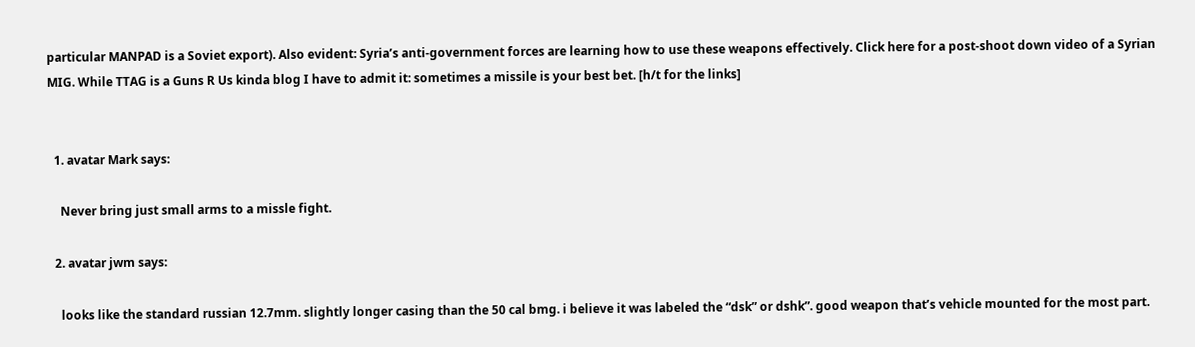particular MANPAD is a Soviet export). Also evident: Syria’s anti-government forces are learning how to use these weapons effectively. Click here for a post-shoot down video of a Syrian MIG. While TTAG is a Guns R Us kinda blog I have to admit it: sometimes a missile is your best bet. [h/t for the links]


  1. avatar Mark says:

    Never bring just small arms to a missle fight.

  2. avatar jwm says:

    looks like the standard russian 12.7mm. slightly longer casing than the 50 cal bmg. i believe it was labeled the “dsk” or dshk”. good weapon that’s vehicle mounted for the most part.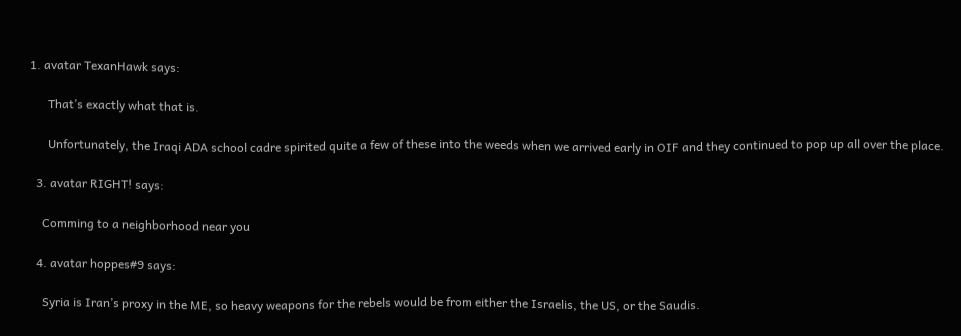1. avatar TexanHawk says:

      That’s exactly what that is.

      Unfortunately, the Iraqi ADA school cadre spirited quite a few of these into the weeds when we arrived early in OIF and they continued to pop up all over the place.

  3. avatar RIGHT! says:

    Comming to a neighborhood near you

  4. avatar hoppes#9 says:

    Syria is Iran’s proxy in the ME, so heavy weapons for the rebels would be from either the Israelis, the US, or the Saudis.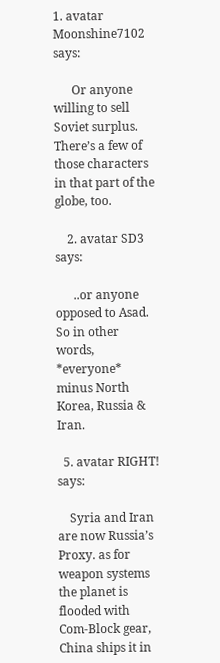1. avatar Moonshine7102 says:

      Or anyone willing to sell Soviet surplus. There’s a few of those characters in that part of the globe, too.

    2. avatar SD3 says:

      ..or anyone opposed to Asad. So in other words, *everyone* minus North Korea, Russia & Iran.

  5. avatar RIGHT! says:

    Syria and Iran are now Russia’s Proxy. as for weapon systems the planet is flooded with Com-Block gear, China ships it in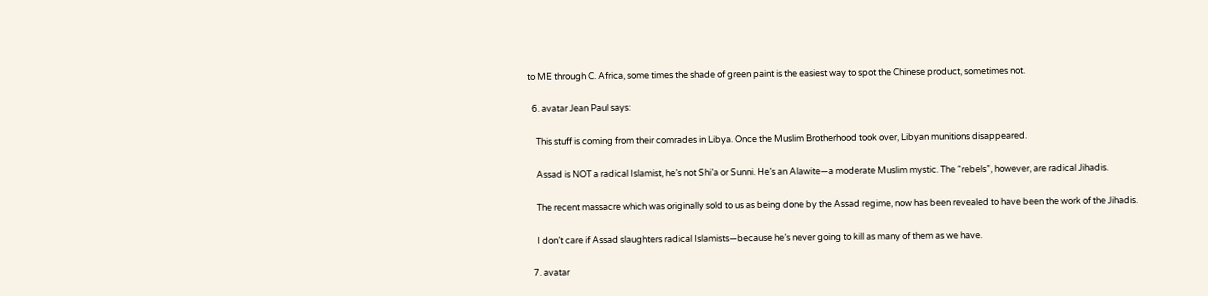to ME through C. Africa, some times the shade of green paint is the easiest way to spot the Chinese product, sometimes not.

  6. avatar Jean Paul says:

    This stuff is coming from their comrades in Libya. Once the Muslim Brotherhood took over, Libyan munitions disappeared.

    Assad is NOT a radical Islamist, he’s not Shi’a or Sunni. He’s an Alawite—a moderate Muslim mystic. The “rebels”, however, are radical Jihadis.

    The recent massacre which was originally sold to us as being done by the Assad regime, now has been revealed to have been the work of the Jihadis.

    I don’t care if Assad slaughters radical Islamists—because he’s never going to kill as many of them as we have.

  7. avatar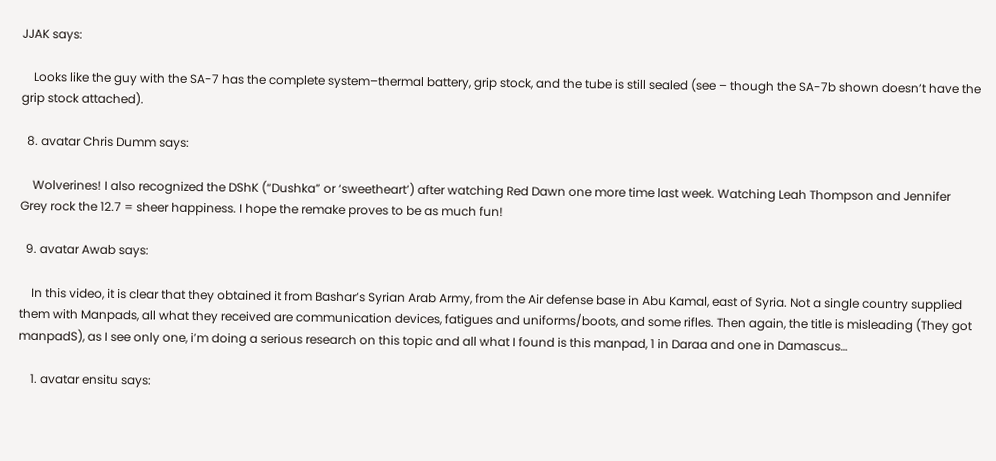JJAK says:

    Looks like the guy with the SA-7 has the complete system–thermal battery, grip stock, and the tube is still sealed (see – though the SA-7b shown doesn’t have the grip stock attached).

  8. avatar Chris Dumm says:

    Wolverines! I also recognized the DShK (“Dushka” or ‘sweetheart’) after watching Red Dawn one more time last week. Watching Leah Thompson and Jennifer Grey rock the 12.7 = sheer happiness. I hope the remake proves to be as much fun!

  9. avatar Awab says:

    In this video, it is clear that they obtained it from Bashar’s Syrian Arab Army, from the Air defense base in Abu Kamal, east of Syria. Not a single country supplied them with Manpads, all what they received are communication devices, fatigues and uniforms/boots, and some rifles. Then again, the title is misleading (They got manpadS), as I see only one, i’m doing a serious research on this topic and all what I found is this manpad, 1 in Daraa and one in Damascus…

    1. avatar ensitu says: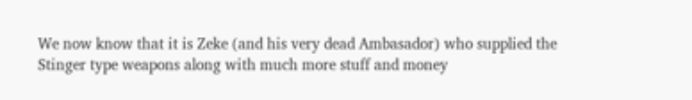We now know that it is Zeke (and his very dead Ambasador) who supplied the Stinger type weapons along with much more stuff and money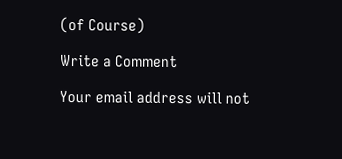(of Course)

Write a Comment

Your email address will not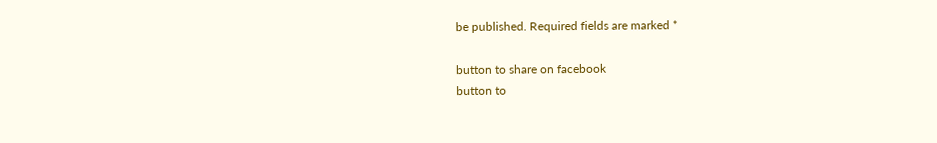be published. Required fields are marked *

button to share on facebook
button to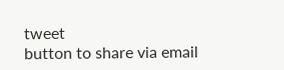tweet
button to share via email